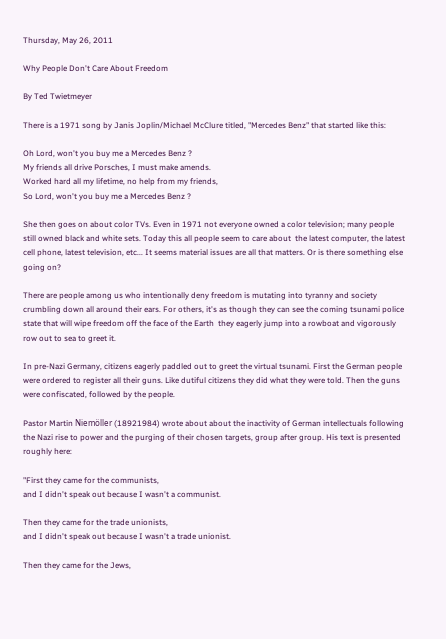Thursday, May 26, 2011

Why People Don't Care About Freedom

By Ted Twietmeyer

There is a 1971 song by Janis Joplin/Michael McClure titled, "Mercedes Benz" that started like this:

Oh Lord, won't you buy me a Mercedes Benz ?
My friends all drive Porsches, I must make amends.
Worked hard all my lifetime, no help from my friends,
So Lord, won't you buy me a Mercedes Benz ?

She then goes on about color TVs. Even in 1971 not everyone owned a color television; many people still owned black and white sets. Today this all people seem to care about  the latest computer, the latest cell phone, latest television, etc... It seems material issues are all that matters. Or is there something else going on?

There are people among us who intentionally deny freedom is mutating into tyranny and society crumbling down all around their ears. For others, it's as though they can see the coming tsunami police state that will wipe freedom off the face of the Earth  they eagerly jump into a rowboat and vigorously row out to sea to greet it.

In pre-Nazi Germany, citizens eagerly paddled out to greet the virtual tsunami. First the German people were ordered to register all their guns. Like dutiful citizens they did what they were told. Then the guns were confiscated, followed by the people.

Pastor Martin Niemöller (18921984) wrote about about the inactivity of German intellectuals following the Nazi rise to power and the purging of their chosen targets, group after group. His text is presented roughly here:

"First they came for the communists,
and I didn't speak out because I wasn't a communist.

Then they came for the trade unionists,
and I didn't speak out because I wasn't a trade unionist.

Then they came for the Jews,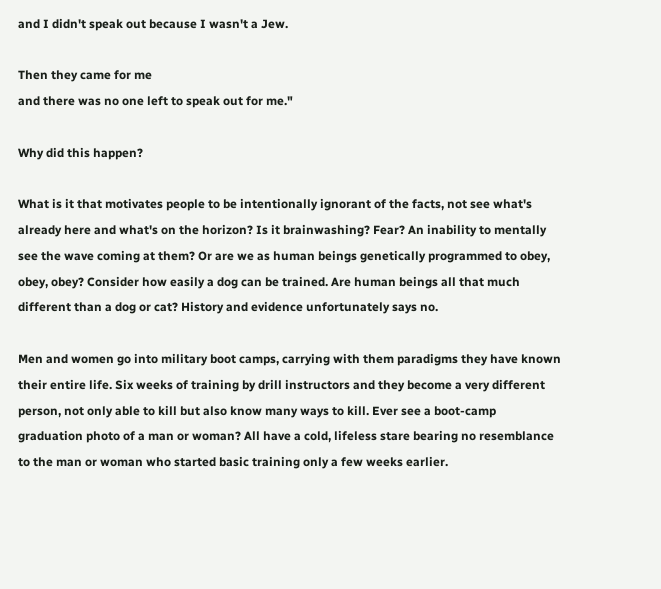and I didn't speak out because I wasn't a Jew.

Then they came for me
and there was no one left to speak out for me."

Why did this happen?

What is it that motivates people to be intentionally ignorant of the facts, not see what's already here and what's on the horizon? Is it brainwashing? Fear? An inability to mentally see the wave coming at them? Or are we as human beings genetically programmed to obey, obey, obey? Consider how easily a dog can be trained. Are human beings all that much different than a dog or cat? History and evidence unfortunately says no.

Men and women go into military boot camps, carrying with them paradigms they have known their entire life. Six weeks of training by drill instructors and they become a very different person, not only able to kill but also know many ways to kill. Ever see a boot-camp graduation photo of a man or woman? All have a cold, lifeless stare bearing no resemblance to the man or woman who started basic training only a few weeks earlier.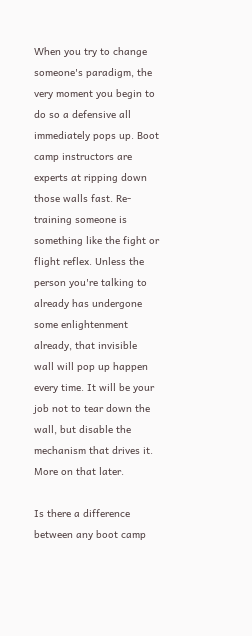When you try to change someone's paradigm, the very moment you begin to do so a defensive all immediately pops up. Boot camp instructors are experts at ripping down those walls fast. Re-training someone is something like the fight or flight reflex. Unless the person you're talking to already has undergone some enlightenment already, that invisible wall will pop up happen every time. It will be your job not to tear down the wall, but disable the mechanism that drives it. More on that later.

Is there a difference between any boot camp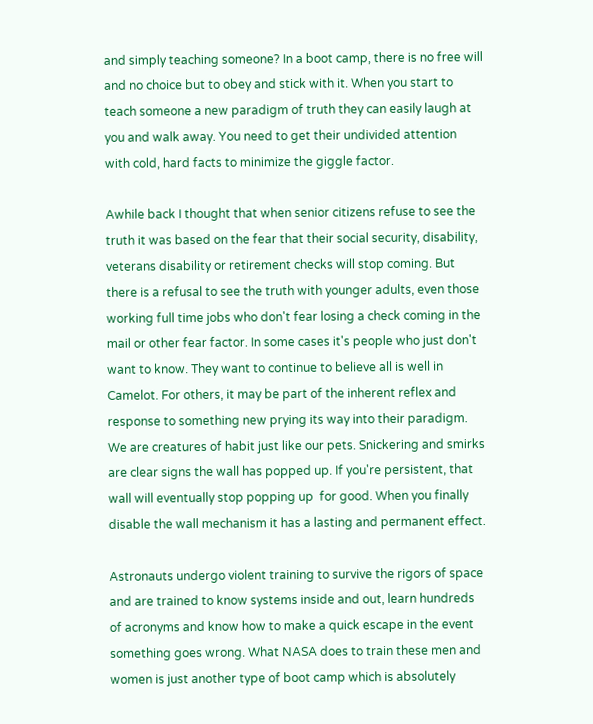and simply teaching someone? In a boot camp, there is no free will and no choice but to obey and stick with it. When you start to teach someone a new paradigm of truth they can easily laugh at you and walk away. You need to get their undivided attention with cold, hard facts to minimize the giggle factor.

Awhile back I thought that when senior citizens refuse to see the truth it was based on the fear that their social security, disability, veterans disability or retirement checks will stop coming. But there is a refusal to see the truth with younger adults, even those working full time jobs who don't fear losing a check coming in the mail or other fear factor. In some cases it's people who just don't want to know. They want to continue to believe all is well in Camelot. For others, it may be part of the inherent reflex and response to something new prying its way into their paradigm. We are creatures of habit just like our pets. Snickering and smirks are clear signs the wall has popped up. If you're persistent, that wall will eventually stop popping up  for good. When you finally disable the wall mechanism it has a lasting and permanent effect.

Astronauts undergo violent training to survive the rigors of space and are trained to know systems inside and out, learn hundreds of acronyms and know how to make a quick escape in the event something goes wrong. What NASA does to train these men and women is just another type of boot camp which is absolutely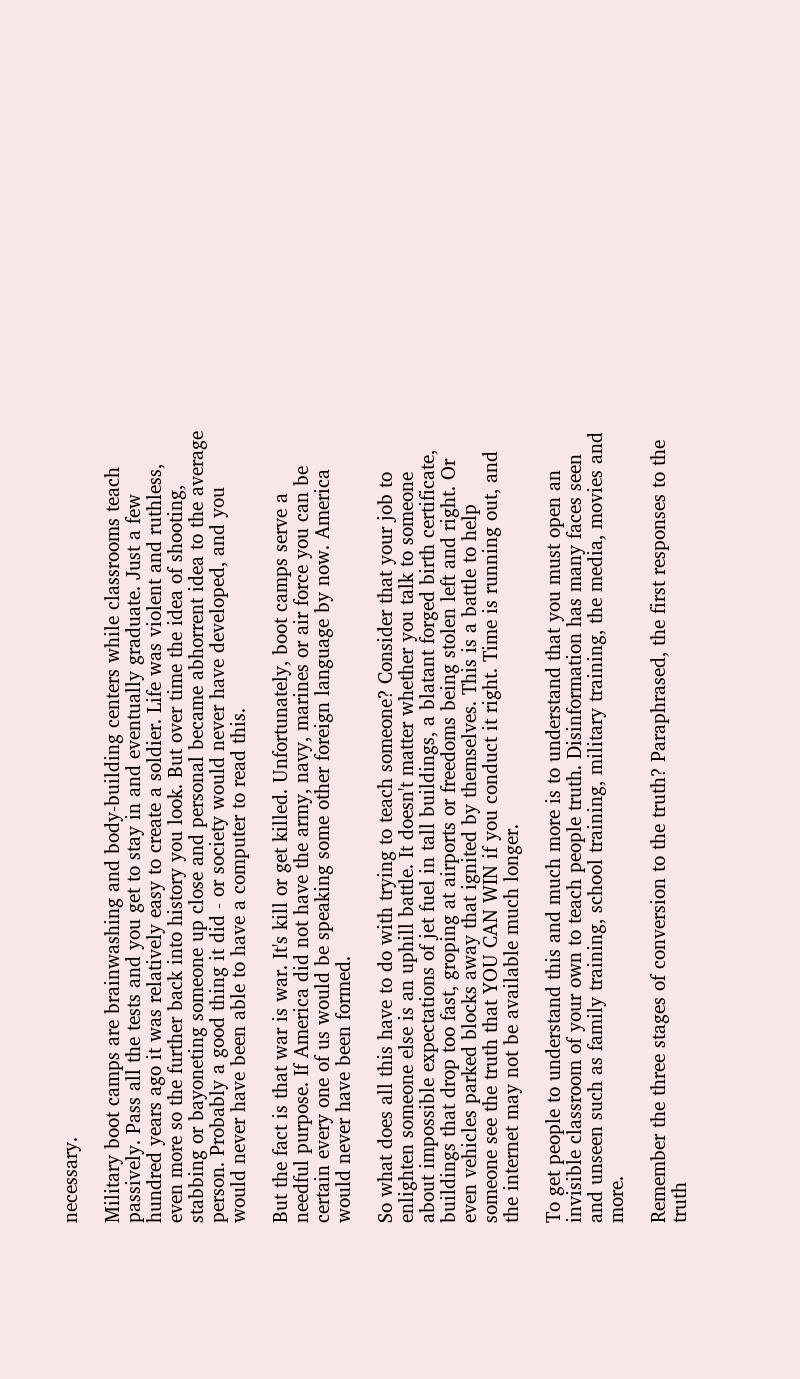necessary.

Military boot camps are brainwashing and body-building centers while classrooms teach passively. Pass all the tests and you get to stay in and eventually graduate. Just a few hundred years ago it was relatively easy to create a soldier. Life was violent and ruthless, even more so the further back into history you look. But over time the idea of shooting, stabbing or bayoneting someone up close and personal became abhorrent idea to the average person. Probably a good thing it did - or society would never have developed, and you would never have been able to have a computer to read this.

But the fact is that war is war. It's kill or get killed. Unfortunately, boot camps serve a needful purpose. If America did not have the army, navy, marines or air force you can be certain every one of us would be speaking some other foreign language by now. America would never have been formed.

So what does all this have to do with trying to teach someone? Consider that your job to enlighten someone else is an uphill battle. It doesn't matter whether you talk to someone about impossible expectations of jet fuel in tall buildings, a blatant forged birth certificate, buildings that drop too fast, groping at airports or freedoms being stolen left and right. Or even vehicles parked blocks away that ignited by themselves. This is a battle to help someone see the truth that YOU CAN WIN if you conduct it right. Time is running out, and the internet may not be available much longer.

To get people to understand this and much more is to understand that you must open an invisible classroom of your own to teach people truth. Disinformation has many faces seen and unseen such as family training, school training, military training, the media, movies and more.

Remember the three stages of conversion to the truth? Paraphrased, the first responses to the truth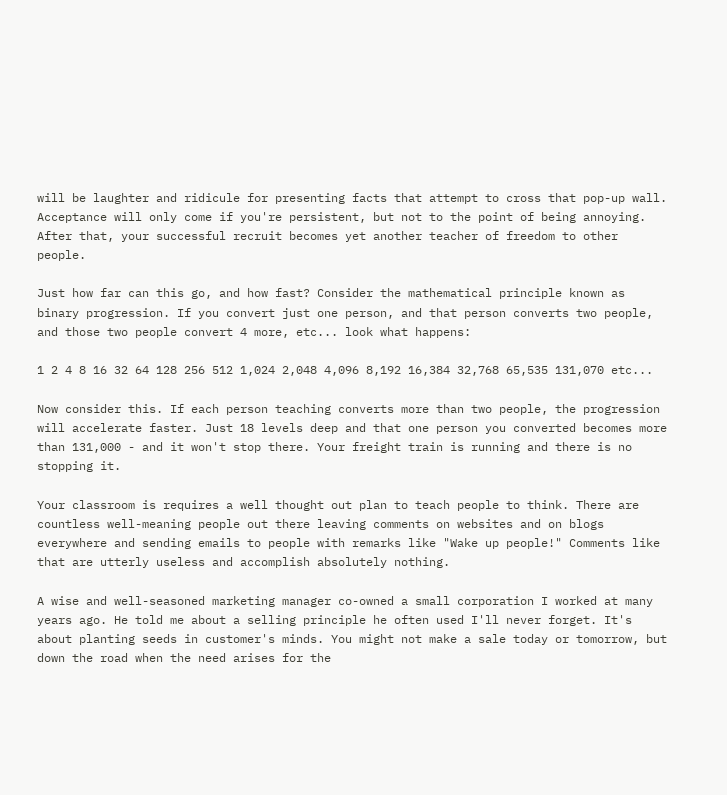will be laughter and ridicule for presenting facts that attempt to cross that pop-up wall. Acceptance will only come if you're persistent, but not to the point of being annoying. After that, your successful recruit becomes yet another teacher of freedom to other people.

Just how far can this go, and how fast? Consider the mathematical principle known as binary progression. If you convert just one person, and that person converts two people, and those two people convert 4 more, etc... look what happens:

1 2 4 8 16 32 64 128 256 512 1,024 2,048 4,096 8,192 16,384 32,768 65,535 131,070 etc...

Now consider this. If each person teaching converts more than two people, the progression will accelerate faster. Just 18 levels deep and that one person you converted becomes more than 131,000 - and it won't stop there. Your freight train is running and there is no stopping it.

Your classroom is requires a well thought out plan to teach people to think. There are countless well-meaning people out there leaving comments on websites and on blogs everywhere and sending emails to people with remarks like "Wake up people!" Comments like that are utterly useless and accomplish absolutely nothing.

A wise and well-seasoned marketing manager co-owned a small corporation I worked at many years ago. He told me about a selling principle he often used I'll never forget. It's about planting seeds in customer's minds. You might not make a sale today or tomorrow, but down the road when the need arises for the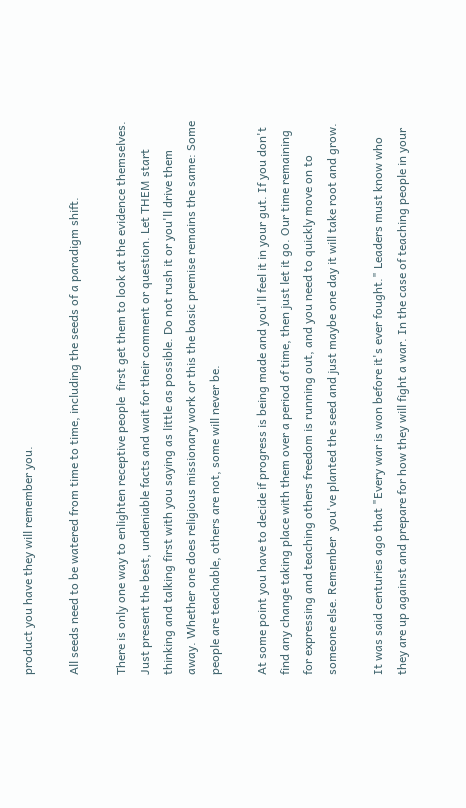product you have they will remember you.

All seeds need to be watered from time to time, including the seeds of a paradigm shift.

There is only one way to enlighten receptive people  first get them to look at the evidence themselves. Just present the best, undeniable facts and wait for their comment or question. Let THEM start thinking and talking first with you saying as little as possible. Do not rush it or you'll drive them away. Whether one does religious missionary work or this the basic premise remains the same: Some people are teachable, others are not, some will never be.

At some point you have to decide if progress is being made and you'll feel it in your gut. If you don't find any change taking place with them over a period of time, then just let it go. Our time remaining for expressing and teaching others freedom is running out, and you need to quickly move on to someone else. Remember  you've planted the seed and just maybe one day it will take root and grow.

It was said centuries ago that "Every war is won before it's ever fought." Leaders must know who they are up against and prepare for how they will fight a war. In the case of teaching people in your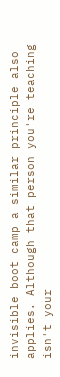invisible boot camp a similar principle also applies. Although that person you're teaching isn't your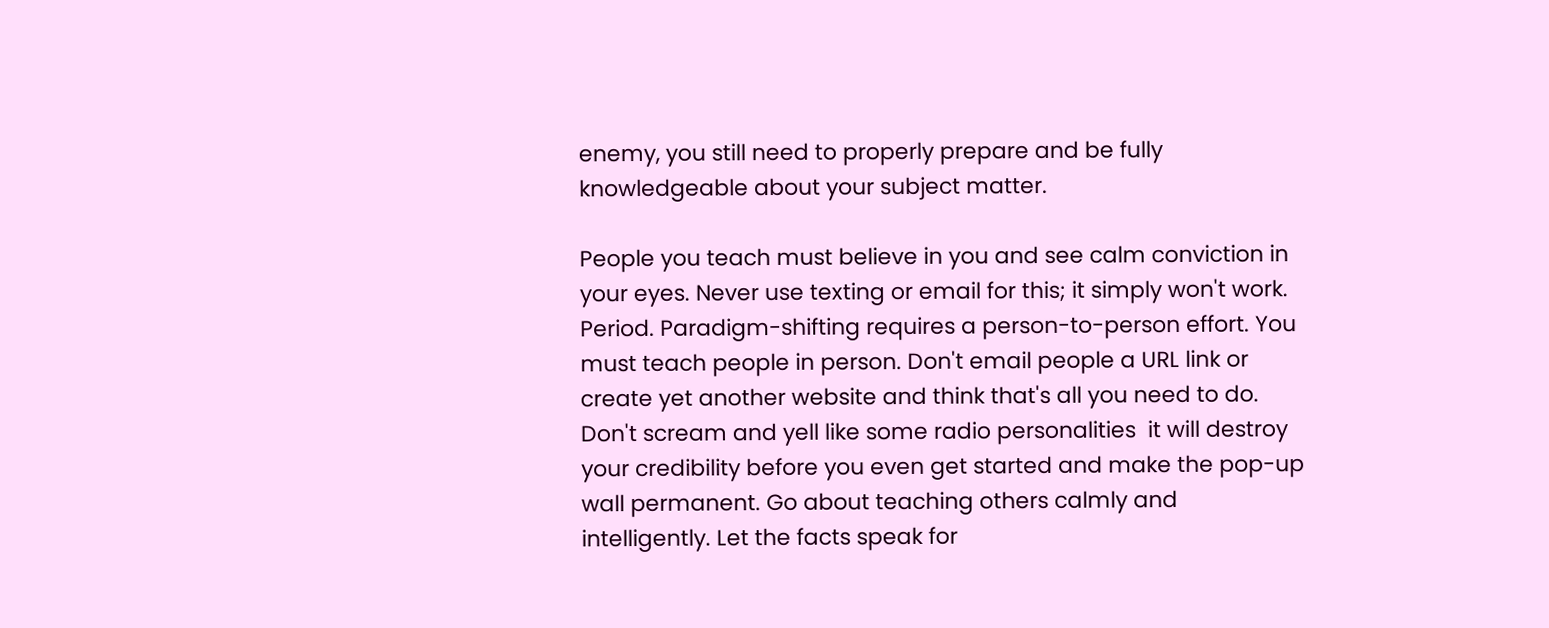enemy, you still need to properly prepare and be fully knowledgeable about your subject matter.

People you teach must believe in you and see calm conviction in your eyes. Never use texting or email for this; it simply won't work. Period. Paradigm-shifting requires a person-to-person effort. You must teach people in person. Don't email people a URL link or create yet another website and think that's all you need to do. Don't scream and yell like some radio personalities  it will destroy your credibility before you even get started and make the pop-up wall permanent. Go about teaching others calmly and intelligently. Let the facts speak for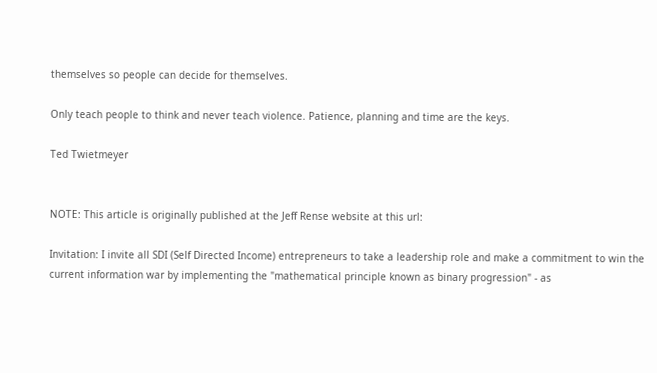themselves so people can decide for themselves.

Only teach people to think and never teach violence. Patience, planning and time are the keys.

Ted Twietmeyer


NOTE: This article is originally published at the Jeff Rense website at this url:

Invitation: I invite all SDI (Self Directed Income) entrepreneurs to take a leadership role and make a commitment to win the current information war by implementing the "mathematical principle known as binary progression" - as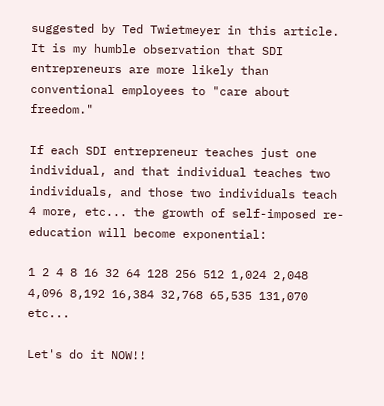suggested by Ted Twietmeyer in this article. It is my humble observation that SDI entrepreneurs are more likely than conventional employees to "care about freedom."

If each SDI entrepreneur teaches just one individual, and that individual teaches two individuals, and those two individuals teach 4 more, etc... the growth of self-imposed re-education will become exponential:

1 2 4 8 16 32 64 128 256 512 1,024 2,048 4,096 8,192 16,384 32,768 65,535 131,070 etc...

Let's do it NOW!!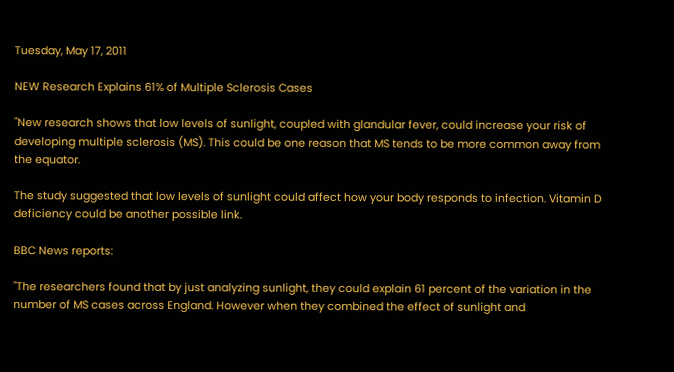Tuesday, May 17, 2011

NEW Research Explains 61% of Multiple Sclerosis Cases

"New research shows that low levels of sunlight, coupled with glandular fever, could increase your risk of developing multiple sclerosis (MS). This could be one reason that MS tends to be more common away from the equator.

The study suggested that low levels of sunlight could affect how your body responds to infection. Vitamin D deficiency could be another possible link.

BBC News reports:

"The researchers found that by just analyzing sunlight, they could explain 61 percent of the variation in the number of MS cases across England. However when they combined the effect of sunlight and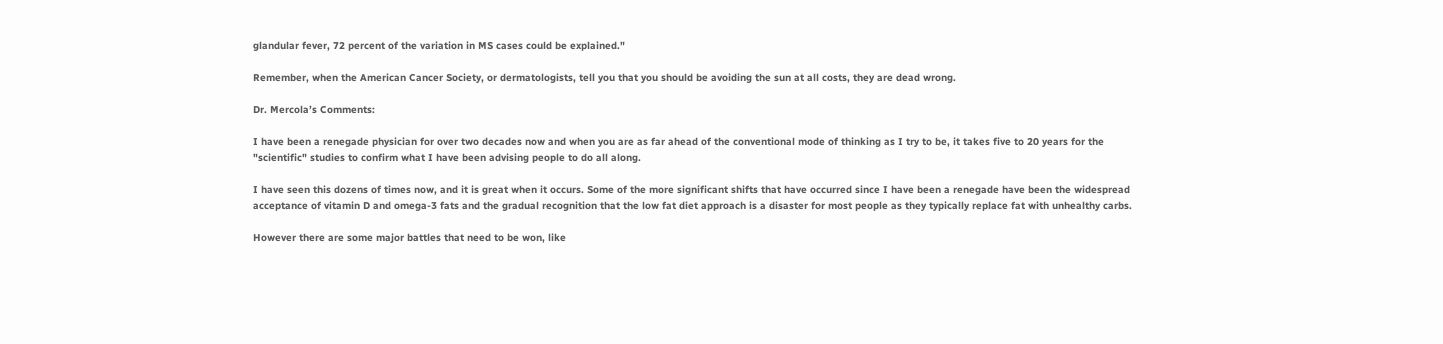glandular fever, 72 percent of the variation in MS cases could be explained."

Remember, when the American Cancer Society, or dermatologists, tell you that you should be avoiding the sun at all costs, they are dead wrong.

Dr. Mercola’s Comments:

I have been a renegade physician for over two decades now and when you are as far ahead of the conventional mode of thinking as I try to be, it takes five to 20 years for the "scientific" studies to confirm what I have been advising people to do all along.

I have seen this dozens of times now, and it is great when it occurs. Some of the more significant shifts that have occurred since I have been a renegade have been the widespread acceptance of vitamin D and omega-3 fats and the gradual recognition that the low fat diet approach is a disaster for most people as they typically replace fat with unhealthy carbs.

However there are some major battles that need to be won, like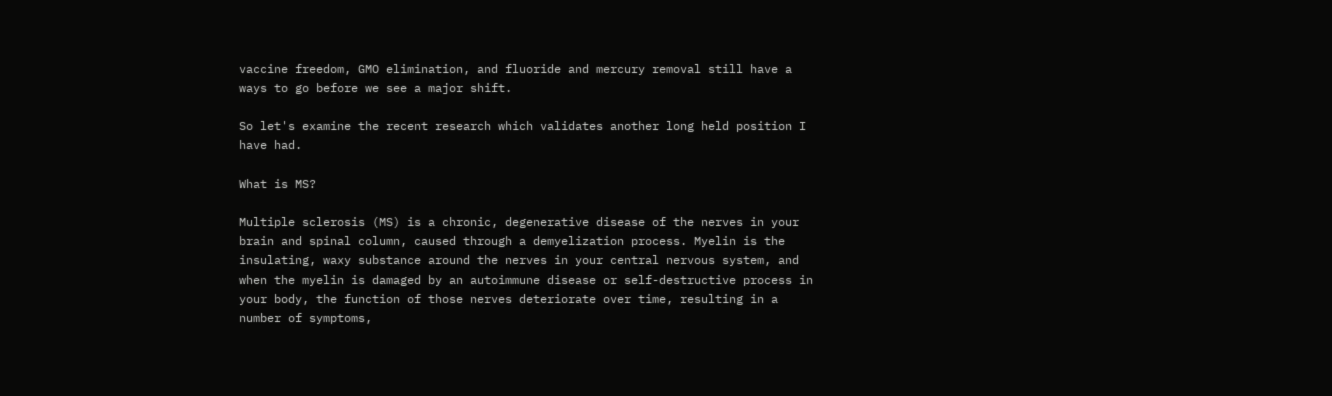vaccine freedom, GMO elimination, and fluoride and mercury removal still have a ways to go before we see a major shift.

So let's examine the recent research which validates another long held position I have had.

What is MS?

Multiple sclerosis (MS) is a chronic, degenerative disease of the nerves in your brain and spinal column, caused through a demyelization process. Myelin is the insulating, waxy substance around the nerves in your central nervous system, and when the myelin is damaged by an autoimmune disease or self-destructive process in your body, the function of those nerves deteriorate over time, resulting in a number of symptoms,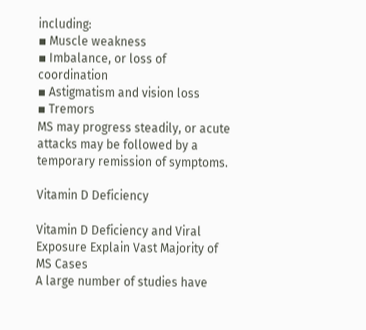including:
▪ Muscle weakness
▪ Imbalance, or loss of coordination
▪ Astigmatism and vision loss
▪ Tremors
MS may progress steadily, or acute attacks may be followed by a temporary remission of symptoms.

Vitamin D Deficiency

Vitamin D Deficiency and Viral Exposure Explain Vast Majority of MS Cases
A large number of studies have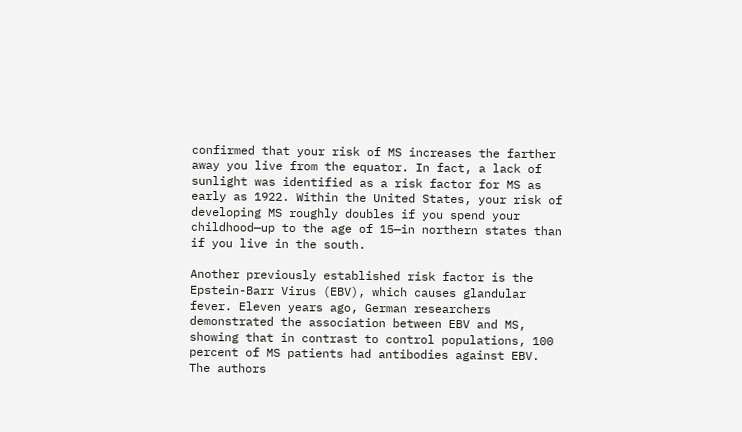confirmed that your risk of MS increases the farther away you live from the equator. In fact, a lack of sunlight was identified as a risk factor for MS as early as 1922. Within the United States, your risk of developing MS roughly doubles if you spend your childhood—up to the age of 15—in northern states than if you live in the south.

Another previously established risk factor is the Epstein-Barr Virus (EBV), which causes glandular fever. Eleven years ago, German researchers demonstrated the association between EBV and MS, showing that in contrast to control populations, 100 percent of MS patients had antibodies against EBV. The authors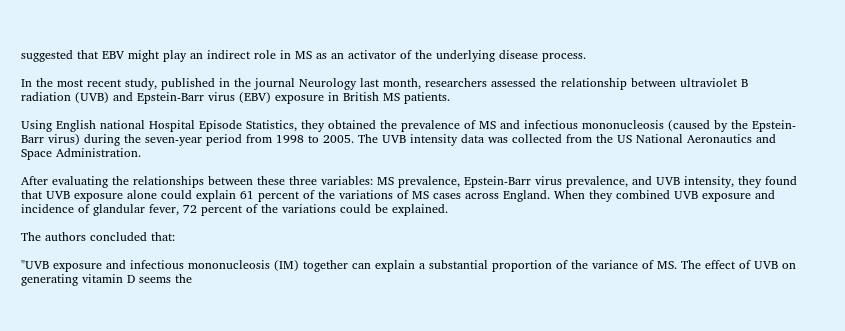suggested that EBV might play an indirect role in MS as an activator of the underlying disease process.

In the most recent study, published in the journal Neurology last month, researchers assessed the relationship between ultraviolet B radiation (UVB) and Epstein-Barr virus (EBV) exposure in British MS patients.

Using English national Hospital Episode Statistics, they obtained the prevalence of MS and infectious mononucleosis (caused by the Epstein-Barr virus) during the seven-year period from 1998 to 2005. The UVB intensity data was collected from the US National Aeronautics and Space Administration.

After evaluating the relationships between these three variables: MS prevalence, Epstein-Barr virus prevalence, and UVB intensity, they found that UVB exposure alone could explain 61 percent of the variations of MS cases across England. When they combined UVB exposure and incidence of glandular fever, 72 percent of the variations could be explained.

The authors concluded that:

"UVB exposure and infectious mononucleosis (IM) together can explain a substantial proportion of the variance of MS. The effect of UVB on generating vitamin D seems the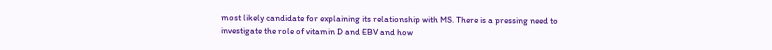most likely candidate for explaining its relationship with MS. There is a pressing need to investigate the role of vitamin D and EBV and how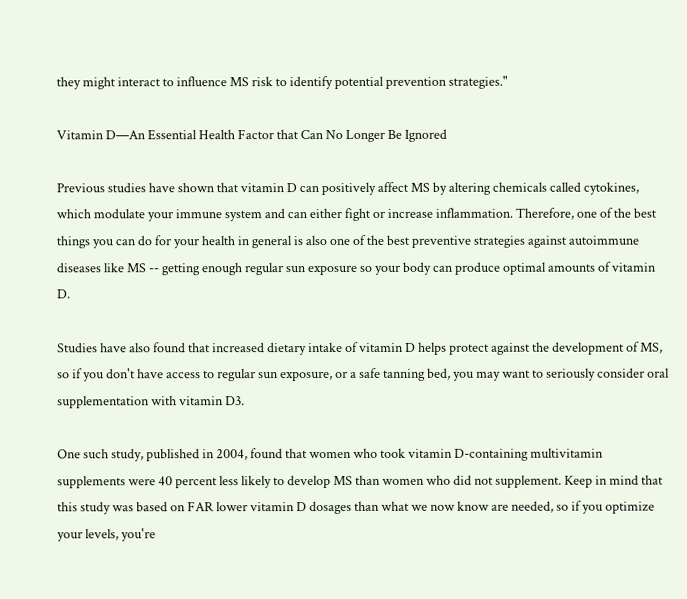they might interact to influence MS risk to identify potential prevention strategies."

Vitamin D—An Essential Health Factor that Can No Longer Be Ignored

Previous studies have shown that vitamin D can positively affect MS by altering chemicals called cytokines, which modulate your immune system and can either fight or increase inflammation. Therefore, one of the best things you can do for your health in general is also one of the best preventive strategies against autoimmune diseases like MS -- getting enough regular sun exposure so your body can produce optimal amounts of vitamin D.

Studies have also found that increased dietary intake of vitamin D helps protect against the development of MS, so if you don't have access to regular sun exposure, or a safe tanning bed, you may want to seriously consider oral supplementation with vitamin D3.

One such study, published in 2004, found that women who took vitamin D-containing multivitamin supplements were 40 percent less likely to develop MS than women who did not supplement. Keep in mind that this study was based on FAR lower vitamin D dosages than what we now know are needed, so if you optimize your levels, you're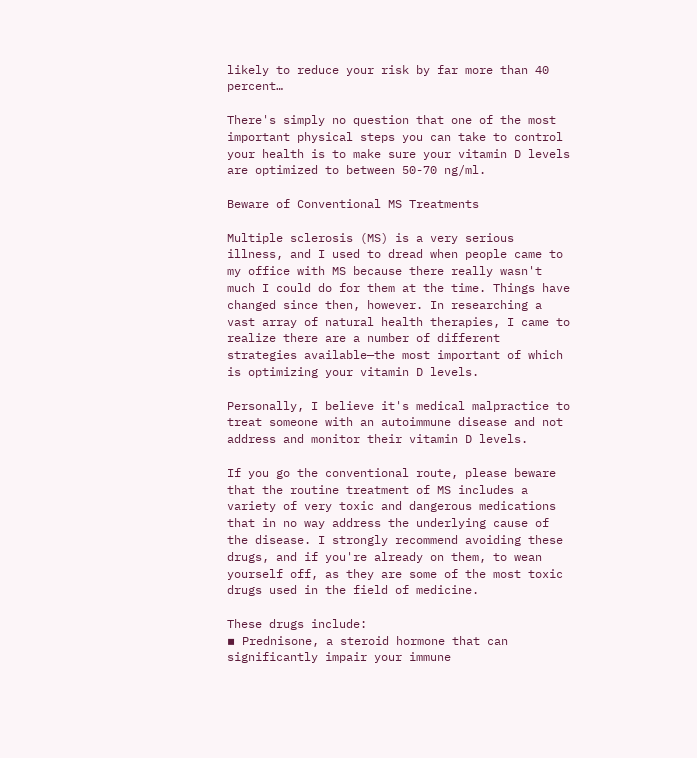likely to reduce your risk by far more than 40 percent…

There's simply no question that one of the most important physical steps you can take to control your health is to make sure your vitamin D levels are optimized to between 50-70 ng/ml.

Beware of Conventional MS Treatments

Multiple sclerosis (MS) is a very serious illness, and I used to dread when people came to my office with MS because there really wasn't much I could do for them at the time. Things have changed since then, however. In researching a vast array of natural health therapies, I came to realize there are a number of different strategies available—the most important of which is optimizing your vitamin D levels.

Personally, I believe it's medical malpractice to treat someone with an autoimmune disease and not address and monitor their vitamin D levels.

If you go the conventional route, please beware that the routine treatment of MS includes a variety of very toxic and dangerous medications that in no way address the underlying cause of the disease. I strongly recommend avoiding these drugs, and if you're already on them, to wean yourself off, as they are some of the most toxic drugs used in the field of medicine.

These drugs include:
▪ Prednisone, a steroid hormone that can significantly impair your immune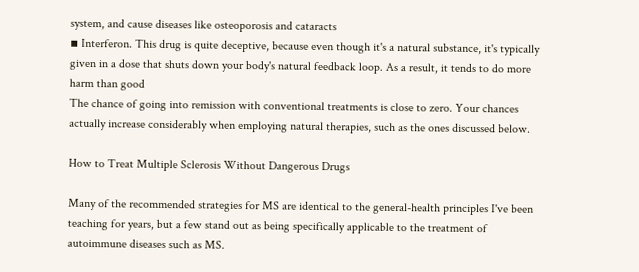system, and cause diseases like osteoporosis and cataracts
▪ Interferon. This drug is quite deceptive, because even though it's a natural substance, it's typically given in a dose that shuts down your body's natural feedback loop. As a result, it tends to do more harm than good
The chance of going into remission with conventional treatments is close to zero. Your chances actually increase considerably when employing natural therapies, such as the ones discussed below.

How to Treat Multiple Sclerosis Without Dangerous Drugs

Many of the recommended strategies for MS are identical to the general-health principles I've been teaching for years, but a few stand out as being specifically applicable to the treatment of autoimmune diseases such as MS.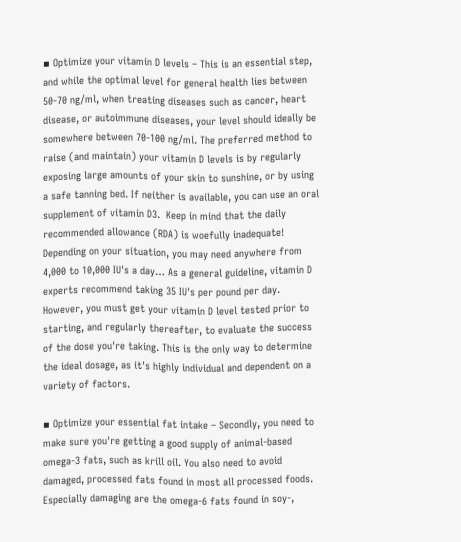▪ Optimize your vitamin D levels – This is an essential step, and while the optimal level for general health lies between 50-70 ng/ml, when treating diseases such as cancer, heart disease, or autoimmune diseases, your level should ideally be somewhere between 70-100 ng/ml. The preferred method to raise (and maintain) your vitamin D levels is by regularly exposing large amounts of your skin to sunshine, or by using a safe tanning bed. If neither is available, you can use an oral supplement of vitamin D3.  Keep in mind that the daily recommended allowance (RDA) is woefully inadequate! Depending on your situation, you may need anywhere from 4,000 to 10,000 IU's a day… As a general guideline, vitamin D experts recommend taking 35 IU's per pound per day. However, you must get your vitamin D level tested prior to starting, and regularly thereafter, to evaluate the success of the dose you're taking. This is the only way to determine the ideal dosage, as it's highly individual and dependent on a variety of factors.

▪ Optimize your essential fat intake – Secondly, you need to make sure you're getting a good supply of animal-based omega-3 fats, such as krill oil. You also need to avoid damaged, processed fats found in most all processed foods. Especially damaging are the omega-6 fats found in soy-,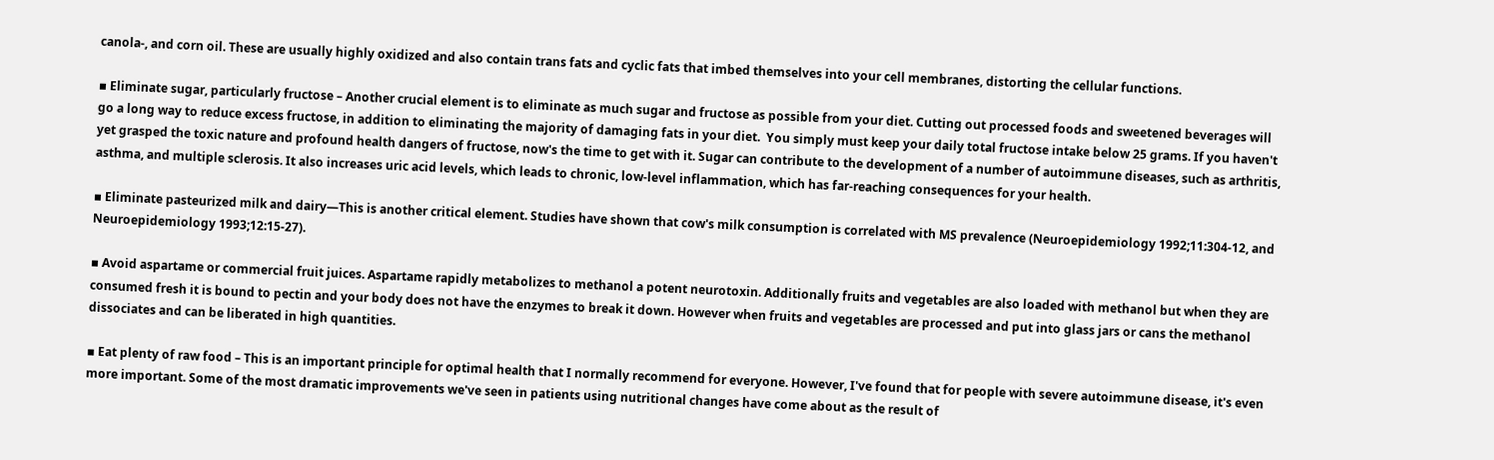canola-, and corn oil. These are usually highly oxidized and also contain trans fats and cyclic fats that imbed themselves into your cell membranes, distorting the cellular functions.

▪ Eliminate sugar, particularly fructose – Another crucial element is to eliminate as much sugar and fructose as possible from your diet. Cutting out processed foods and sweetened beverages will go a long way to reduce excess fructose, in addition to eliminating the majority of damaging fats in your diet.  You simply must keep your daily total fructose intake below 25 grams. If you haven't yet grasped the toxic nature and profound health dangers of fructose, now's the time to get with it. Sugar can contribute to the development of a number of autoimmune diseases, such as arthritis, asthma, and multiple sclerosis. It also increases uric acid levels, which leads to chronic, low-level inflammation, which has far-reaching consequences for your health.

▪ Eliminate pasteurized milk and dairy—This is another critical element. Studies have shown that cow's milk consumption is correlated with MS prevalence (Neuroepidemiology 1992;11:304-12, and Neuroepidemiology 1993;12:15-27).

▪ Avoid aspartame or commercial fruit juices. Aspartame rapidly metabolizes to methanol a potent neurotoxin. Additionally fruits and vegetables are also loaded with methanol but when they are consumed fresh it is bound to pectin and your body does not have the enzymes to break it down. However when fruits and vegetables are processed and put into glass jars or cans the methanol dissociates and can be liberated in high quantities.

▪ Eat plenty of raw food – This is an important principle for optimal health that I normally recommend for everyone. However, I've found that for people with severe autoimmune disease, it's even more important. Some of the most dramatic improvements we've seen in patients using nutritional changes have come about as the result of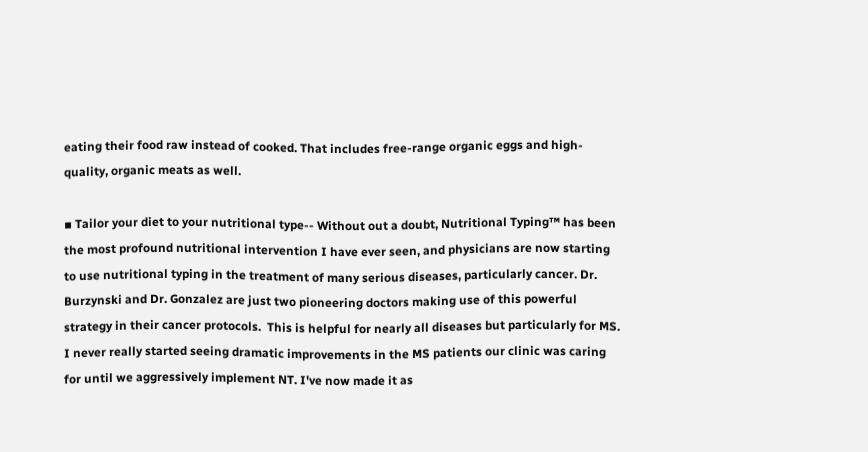eating their food raw instead of cooked. That includes free-range organic eggs and high-quality, organic meats as well.

▪ Tailor your diet to your nutritional type-- Without out a doubt, Nutritional Typing™ has been the most profound nutritional intervention I have ever seen, and physicians are now starting to use nutritional typing in the treatment of many serious diseases, particularly cancer. Dr. Burzynski and Dr. Gonzalez are just two pioneering doctors making use of this powerful strategy in their cancer protocols.  This is helpful for nearly all diseases but particularly for MS.  I never really started seeing dramatic improvements in the MS patients our clinic was caring for until we aggressively implement NT. I've now made it as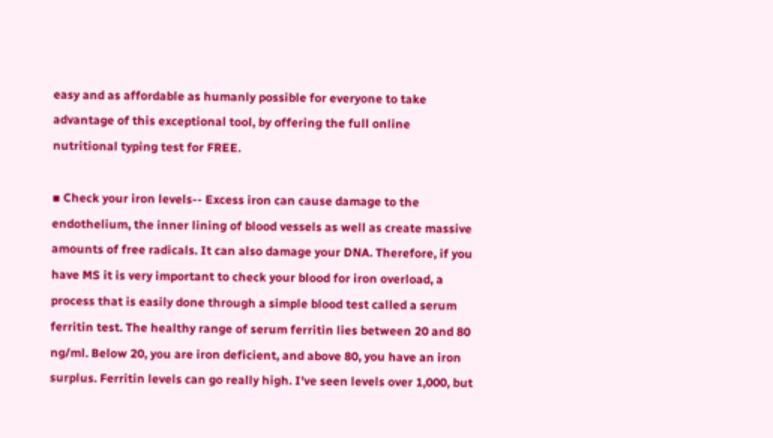easy and as affordable as humanly possible for everyone to take advantage of this exceptional tool, by offering the full online nutritional typing test for FREE.

▪ Check your iron levels-- Excess iron can cause damage to the endothelium, the inner lining of blood vessels as well as create massive amounts of free radicals. It can also damage your DNA. Therefore, if you have MS it is very important to check your blood for iron overload, a process that is easily done through a simple blood test called a serum ferritin test. The healthy range of serum ferritin lies between 20 and 80 ng/ml. Below 20, you are iron deficient, and above 80, you have an iron surplus. Ferritin levels can go really high. I've seen levels over 1,000, but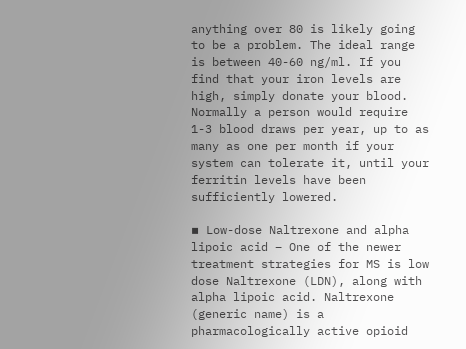anything over 80 is likely going to be a problem. The ideal range is between 40-60 ng/ml. If you find that your iron levels are high, simply donate your blood. Normally a person would require 1-3 blood draws per year, up to as many as one per month if your system can tolerate it, until your ferritin levels have been sufficiently lowered.

▪ Low-dose Naltrexone and alpha lipoic acid – One of the newer treatment strategies for MS is low dose Naltrexone (LDN), along with alpha lipoic acid. Naltrexone (generic name) is a pharmacologically active opioid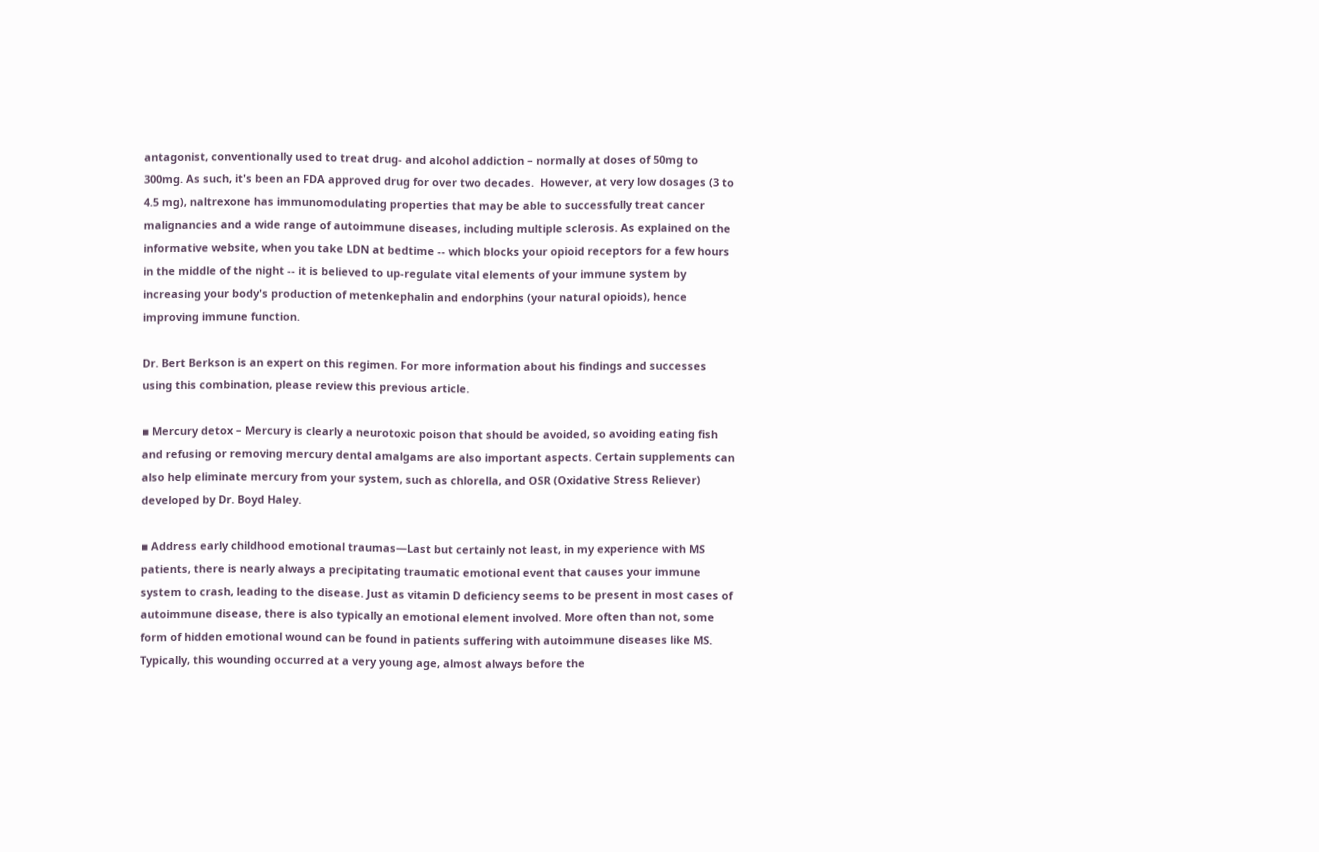antagonist, conventionally used to treat drug- and alcohol addiction – normally at doses of 50mg to 300mg. As such, it's been an FDA approved drug for over two decades.  However, at very low dosages (3 to 4.5 mg), naltrexone has immunomodulating properties that may be able to successfully treat cancer malignancies and a wide range of autoimmune diseases, including multiple sclerosis. As explained on the informative website, when you take LDN at bedtime -- which blocks your opioid receptors for a few hours in the middle of the night -- it is believed to up-regulate vital elements of your immune system by increasing your body's production of metenkephalin and endorphins (your natural opioids), hence improving immune function.

Dr. Bert Berkson is an expert on this regimen. For more information about his findings and successes using this combination, please review this previous article.

▪ Mercury detox – Mercury is clearly a neurotoxic poison that should be avoided, so avoiding eating fish and refusing or removing mercury dental amalgams are also important aspects. Certain supplements can also help eliminate mercury from your system, such as chlorella, and OSR (Oxidative Stress Reliever) developed by Dr. Boyd Haley.

▪ Address early childhood emotional traumas—Last but certainly not least, in my experience with MS patients, there is nearly always a precipitating traumatic emotional event that causes your immune system to crash, leading to the disease. Just as vitamin D deficiency seems to be present in most cases of autoimmune disease, there is also typically an emotional element involved. More often than not, some form of hidden emotional wound can be found in patients suffering with autoimmune diseases like MS.  Typically, this wounding occurred at a very young age, almost always before the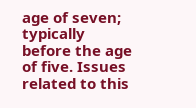age of seven; typically before the age of five. Issues related to this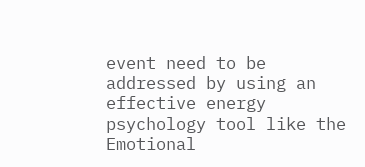event need to be addressed by using an effective energy psychology tool like the Emotional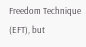Freedom Technique (EFT), but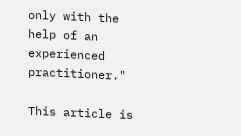only with the help of an experienced practitioner."

This article is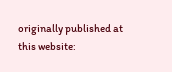originally published at this website: